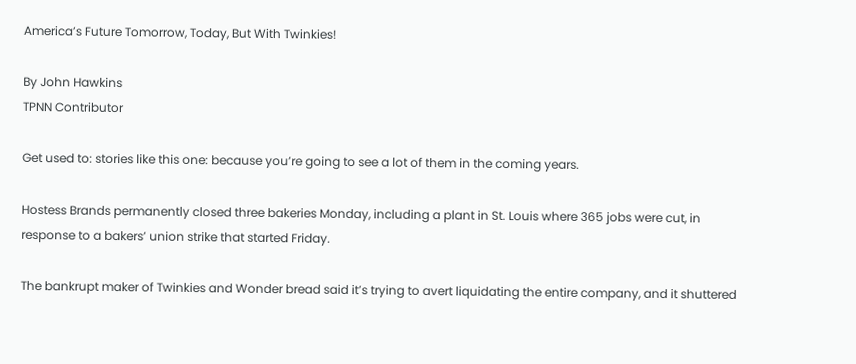America’s Future Tomorrow, Today, But With Twinkies!

By John Hawkins
TPNN Contributor

Get used to: stories like this one: because you’re going to see a lot of them in the coming years.

Hostess Brands permanently closed three bakeries Monday, including a plant in St. Louis where 365 jobs were cut, in response to a bakers’ union strike that started Friday.

The bankrupt maker of Twinkies and Wonder bread said it’s trying to avert liquidating the entire company, and it shuttered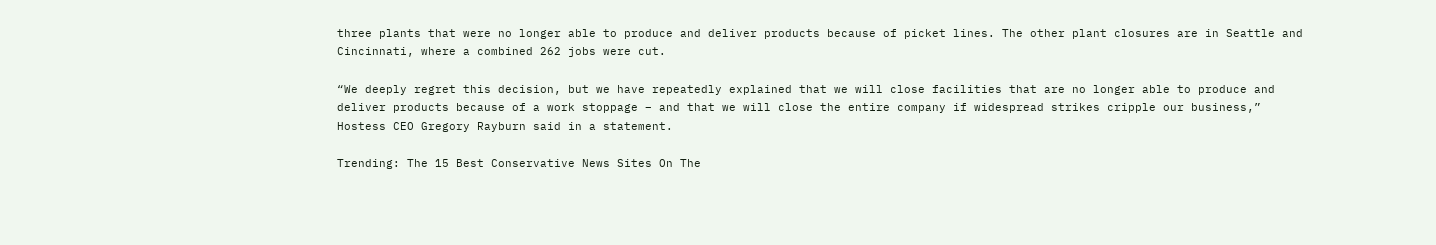three plants that were no longer able to produce and deliver products because of picket lines. The other plant closures are in Seattle and Cincinnati, where a combined 262 jobs were cut.

“We deeply regret this decision, but we have repeatedly explained that we will close facilities that are no longer able to produce and deliver products because of a work stoppage – and that we will close the entire company if widespread strikes cripple our business,” Hostess CEO Gregory Rayburn said in a statement.

Trending: The 15 Best Conservative News Sites On The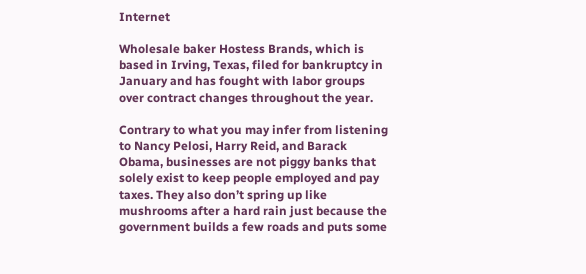Internet

Wholesale baker Hostess Brands, which is based in Irving, Texas, filed for bankruptcy in January and has fought with labor groups over contract changes throughout the year.

Contrary to what you may infer from listening to Nancy Pelosi, Harry Reid, and Barack Obama, businesses are not piggy banks that solely exist to keep people employed and pay taxes. They also don’t spring up like mushrooms after a hard rain just because the government builds a few roads and puts some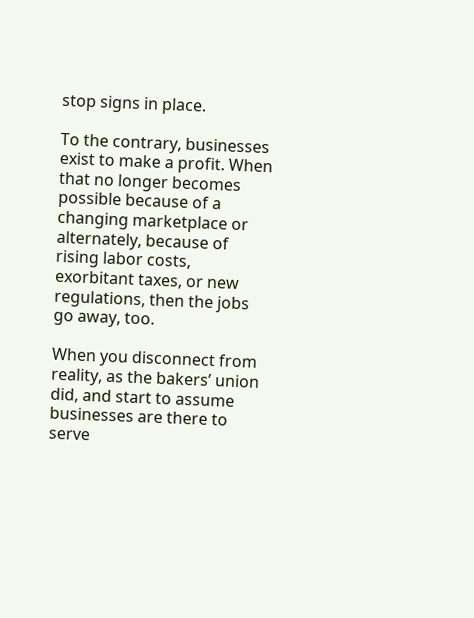stop signs in place.

To the contrary, businesses exist to make a profit. When that no longer becomes possible because of a changing marketplace or alternately, because of rising labor costs, exorbitant taxes, or new regulations, then the jobs go away, too.

When you disconnect from reality, as the bakers’ union did, and start to assume businesses are there to serve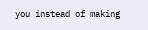you instead of making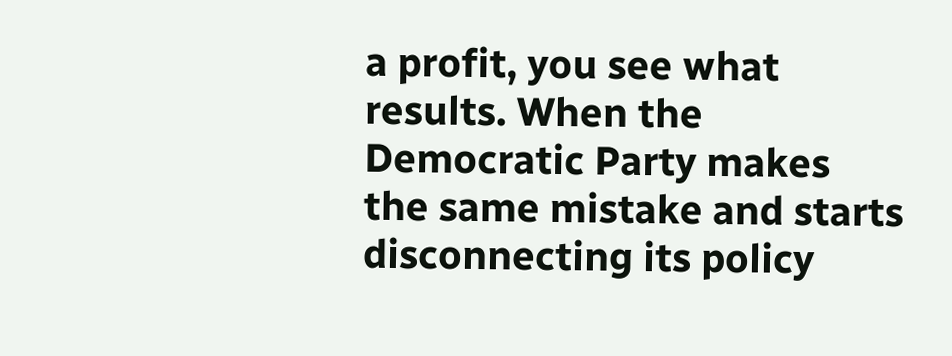a profit, you see what results. When the Democratic Party makes the same mistake and starts disconnecting its policy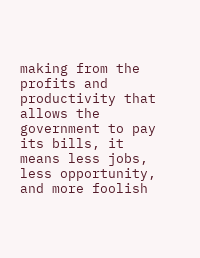making from the profits and productivity that allows the government to pay its bills, it means less jobs, less opportunity, and more foolish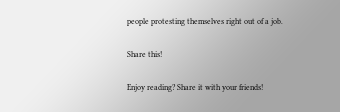people protesting themselves right out of a job.

Share this!

Enjoy reading? Share it with your friends!